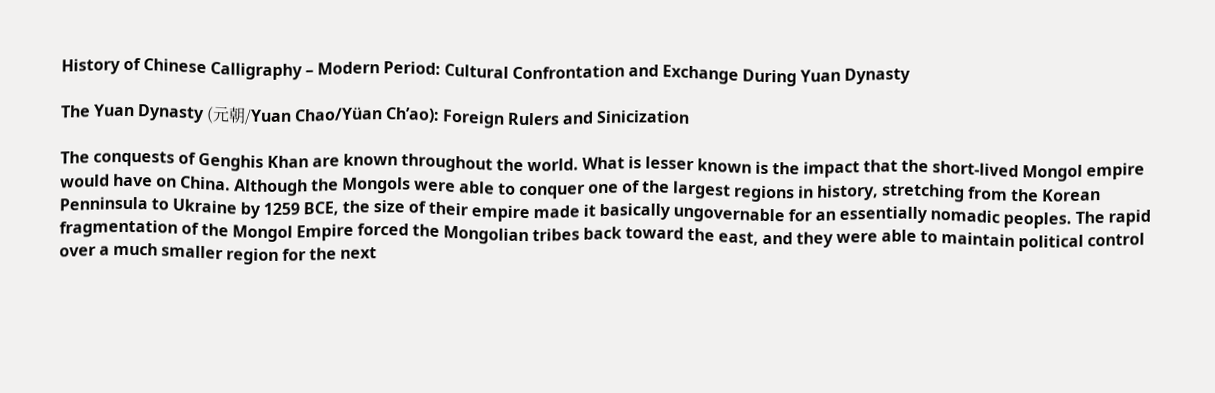History of Chinese Calligraphy – Modern Period: Cultural Confrontation and Exchange During Yuan Dynasty

The Yuan Dynasty (元朝/Yuan Chao/Yüan Ch’ao): Foreign Rulers and Sinicization

The conquests of Genghis Khan are known throughout the world. What is lesser known is the impact that the short-lived Mongol empire would have on China. Although the Mongols were able to conquer one of the largest regions in history, stretching from the Korean Penninsula to Ukraine by 1259 BCE, the size of their empire made it basically ungovernable for an essentially nomadic peoples. The rapid fragmentation of the Mongol Empire forced the Mongolian tribes back toward the east, and they were able to maintain political control over a much smaller region for the next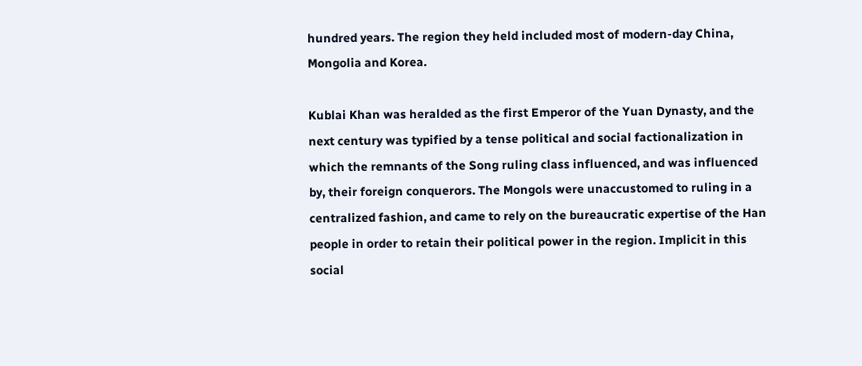hundred years. The region they held included most of modern-day China, Mongolia and Korea.

Kublai Khan was heralded as the first Emperor of the Yuan Dynasty, and the next century was typified by a tense political and social factionalization in which the remnants of the Song ruling class influenced, and was influenced by, their foreign conquerors. The Mongols were unaccustomed to ruling in a centralized fashion, and came to rely on the bureaucratic expertise of the Han people in order to retain their political power in the region. Implicit in this social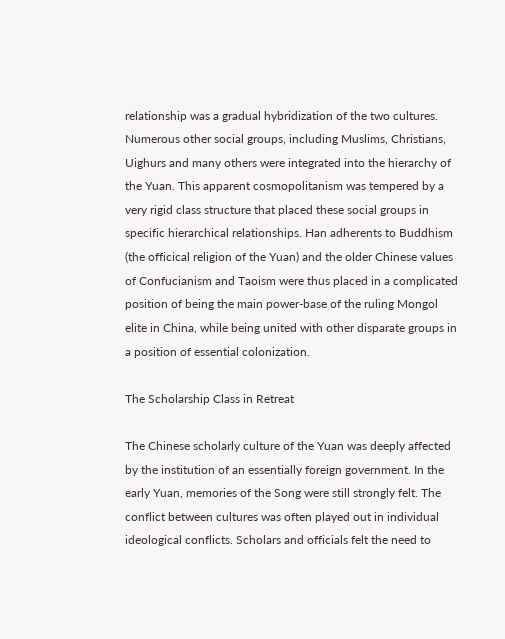relationship was a gradual hybridization of the two cultures. Numerous other social groups, including Muslims, Christians, Uighurs and many others were integrated into the hierarchy of the Yuan. This apparent cosmopolitanism was tempered by a very rigid class structure that placed these social groups in specific hierarchical relationships. Han adherents to Buddhism (the officical religion of the Yuan) and the older Chinese values of Confucianism and Taoism were thus placed in a complicated position of being the main power-base of the ruling Mongol elite in China, while being united with other disparate groups in a position of essential colonization.

The Scholarship Class in Retreat

The Chinese scholarly culture of the Yuan was deeply affected by the institution of an essentially foreign government. In the early Yuan, memories of the Song were still strongly felt. The conflict between cultures was often played out in individual ideological conflicts. Scholars and officials felt the need to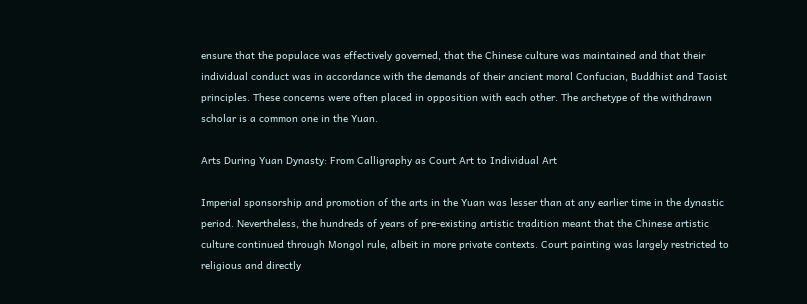ensure that the populace was effectively governed, that the Chinese culture was maintained and that their individual conduct was in accordance with the demands of their ancient moral Confucian, Buddhist and Taoist principles. These concerns were often placed in opposition with each other. The archetype of the withdrawn scholar is a common one in the Yuan.

Arts During Yuan Dynasty: From Calligraphy as Court Art to Individual Art

Imperial sponsorship and promotion of the arts in the Yuan was lesser than at any earlier time in the dynastic period. Nevertheless, the hundreds of years of pre-existing artistic tradition meant that the Chinese artistic culture continued through Mongol rule, albeit in more private contexts. Court painting was largely restricted to religious and directly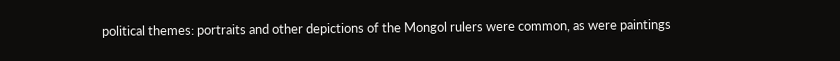political themes: portraits and other depictions of the Mongol rulers were common, as were paintings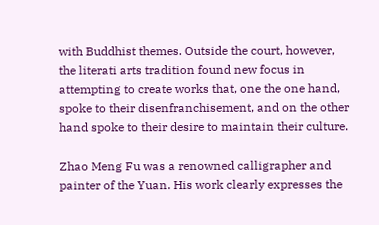with Buddhist themes. Outside the court, however, the literati arts tradition found new focus in attempting to create works that, one the one hand, spoke to their disenfranchisement, and on the other hand spoke to their desire to maintain their culture.

Zhao Meng Fu was a renowned calligrapher and painter of the Yuan. His work clearly expresses the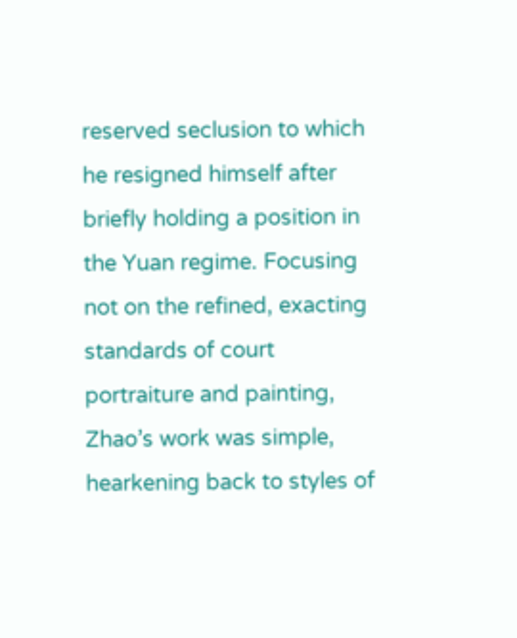reserved seclusion to which he resigned himself after briefly holding a position in the Yuan regime. Focusing not on the refined, exacting standards of court portraiture and painting, Zhao’s work was simple, hearkening back to styles of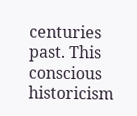centuries past. This conscious historicism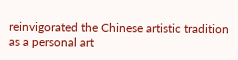reinvigorated the Chinese artistic tradition as a personal art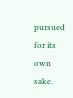pursued for its own sake.